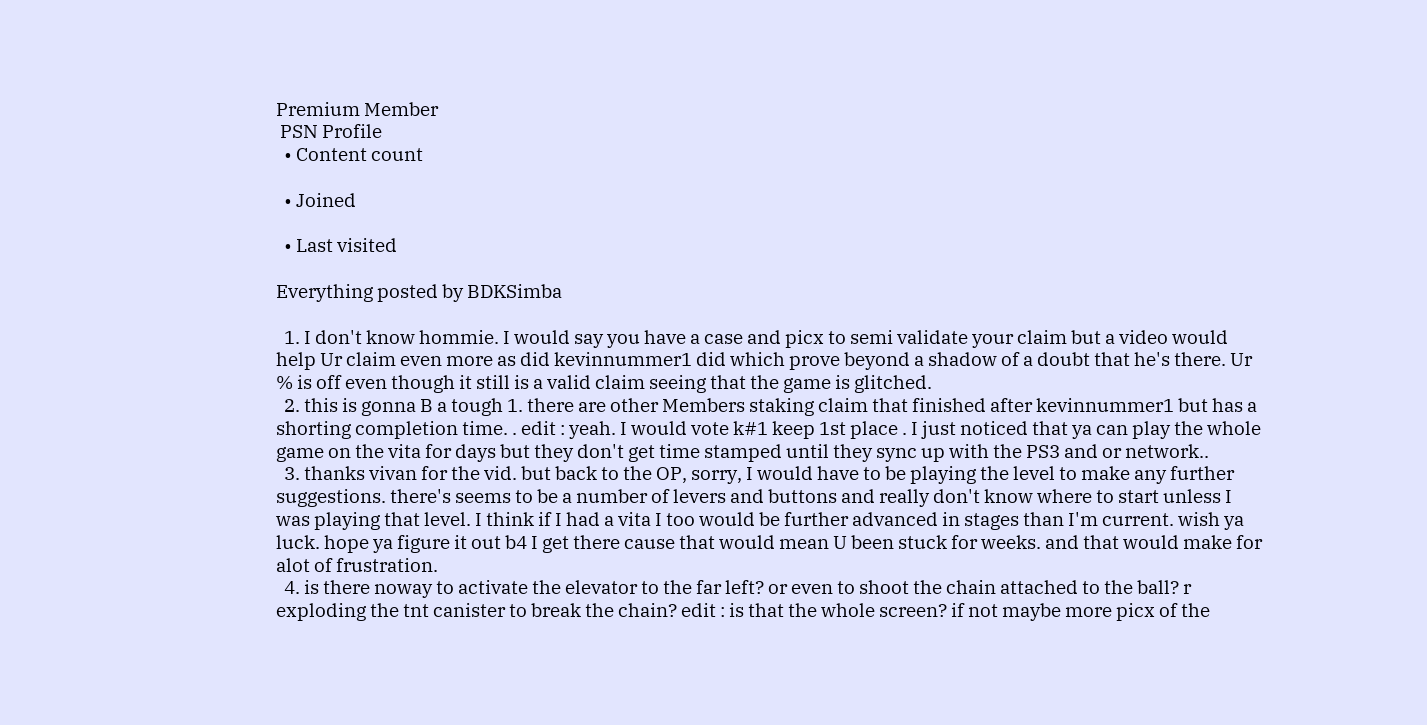Premium Member
 PSN Profile
  • Content count

  • Joined

  • Last visited

Everything posted by BDKSimba

  1. I don't know hommie. I would say you have a case and picx to semi validate your claim but a video would help Ur claim even more as did kevinnummer1 did which prove beyond a shadow of a doubt that he's there. Ur % is off even though it still is a valid claim seeing that the game is glitched.
  2. this is gonna B a tough 1. there are other Members staking claim that finished after kevinnummer1 but has a shorting completion time. . edit : yeah. I would vote k#1 keep 1st place . I just noticed that ya can play the whole game on the vita for days but they don't get time stamped until they sync up with the PS3 and or network..
  3. thanks vivan for the vid. but back to the OP, sorry, I would have to be playing the level to make any further suggestions. there's seems to be a number of levers and buttons and really don't know where to start unless I was playing that level. I think if I had a vita I too would be further advanced in stages than I'm current. wish ya luck. hope ya figure it out b4 I get there cause that would mean U been stuck for weeks. and that would make for alot of frustration.
  4. is there noway to activate the elevator to the far left? or even to shoot the chain attached to the ball? r exploding the tnt canister to break the chain? edit : is that the whole screen? if not maybe more picx of the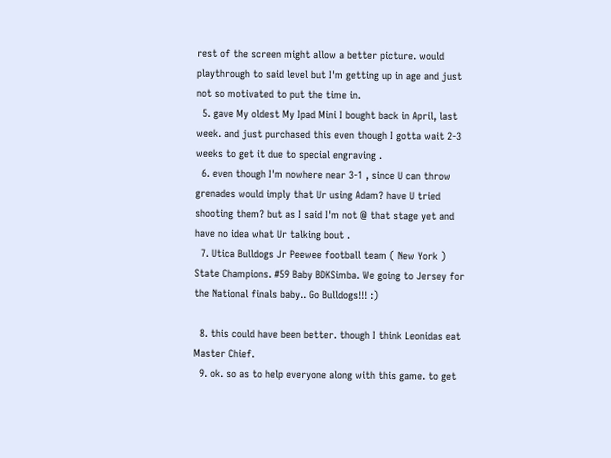rest of the screen might allow a better picture. would playthrough to said level but I'm getting up in age and just not so motivated to put the time in.
  5. gave My oldest My Ipad Mini I bought back in April, last week. and just purchased this even though I gotta wait 2-3 weeks to get it due to special engraving .
  6. even though I'm nowhere near 3-1 , since U can throw grenades would imply that Ur using Adam? have U tried shooting them? but as I said I'm not @ that stage yet and have no idea what Ur talking bout .
  7. Utica Bulldogs Jr Peewee football team ( New York ) State Champions. #59 Baby BDKSimba. We going to Jersey for the National finals baby.. Go Bulldogs!!! :)

  8. this could have been better. though I think Leonidas eat Master Chief.
  9. ok. so as to help everyone along with this game. to get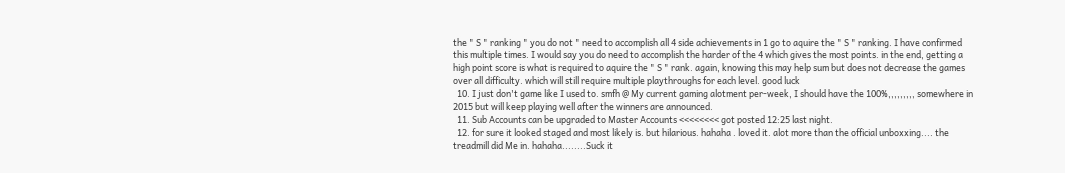the " S " ranking " you do not " need to accomplish all 4 side achievements in 1 go to aquire the " S " ranking. I have confirmed this multiple times. I would say you do need to accomplish the harder of the 4 which gives the most points. in the end, getting a high point score is what is required to aquire the " S " rank. again, knowing this may help sum but does not decrease the games over all difficulty. which will still require multiple playthroughs for each level. good luck
  10. I just don't game like I used to. smfh @ My current gaming alotment per-week, I should have the 100%,,,,,,,,, somewhere in 2015 but will keep playing well after the winners are announced.
  11. Sub Accounts can be upgraded to Master Accounts <<<<<<<< got posted 12:25 last night.
  12. for sure it looked staged and most likely is. but hilarious. hahaha . loved it. alot more than the official unboxxing.... the treadmill did Me in. hahaha........Suck it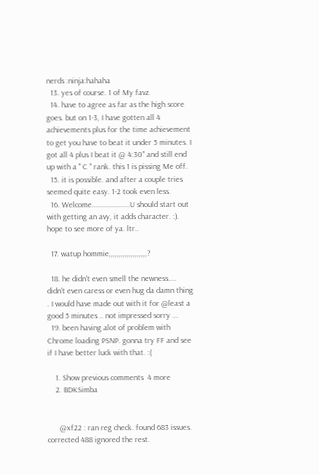nerds :ninja:hahaha
  13. yes of course. 1 of My favz.
  14. have to agree as far as the high score goes. but on 1-3, I have gotten all 4 achievements plus for the time achievement to get you have to beat it under 5 minutes. I got all 4 plus I beat it @ 4:30" and still end up with a " C " rank. this 1 is pissing Me off.
  15. it is possible. and after a couple tries seemed quite easy. 1-2 took even less.
  16. Welcome...................U should start out with getting an avy, it adds character. :). hope to see more of ya. ltr..

  17. watup hommie,,,,,,,,,,,,,,,,,,,?

  18. he didn't even smell the newness.... didn't even caress or even hug da damn thing . I would have made out with it for @least a good 5 minutes .. not impressed sorry ...
  19. been having alot of problem with Chrome loading PSNP. gonna try FF and see if I have better luck with that. :(

    1. Show previous comments  4 more
    2. BDKSimba


      @xf22 : ran reg check. found 683 issues. corrected 488 ignored the rest.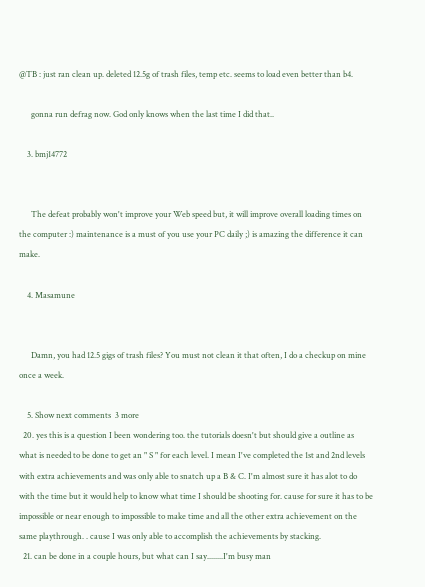@TB : just ran clean up. deleted 12.5g of trash files, temp etc. seems to load even better than b4.

      gonna run defrag now. God only knows when the last time I did that..

    3. bmj14772


      The defeat probably won't improve your Web speed but, it will improve overall loading times on the computer :) maintenance is a must of you use your PC daily ;) is amazing the difference it can make.

    4. Masamune


      Damn, you had 12.5 gigs of trash files? You must not clean it that often, I do a checkup on mine once a week.

    5. Show next comments  3 more
  20. yes this is a question I been wondering too. the tutorials doesn't but should give a outline as what is needed to be done to get an " S " for each level. I mean I've completed the 1st and 2nd levels with extra achievements and was only able to snatch up a B & C. I'm almost sure it has alot to do with the time but it would help to know what time I should be shooting for. cause for sure it has to be impossible or near enough to impossible to make time and all the other extra achievement on the same playthrough. . cause I was only able to accomplish the achievements by stacking.
  21. can be done in a couple hours, but what can I say........I'm busy man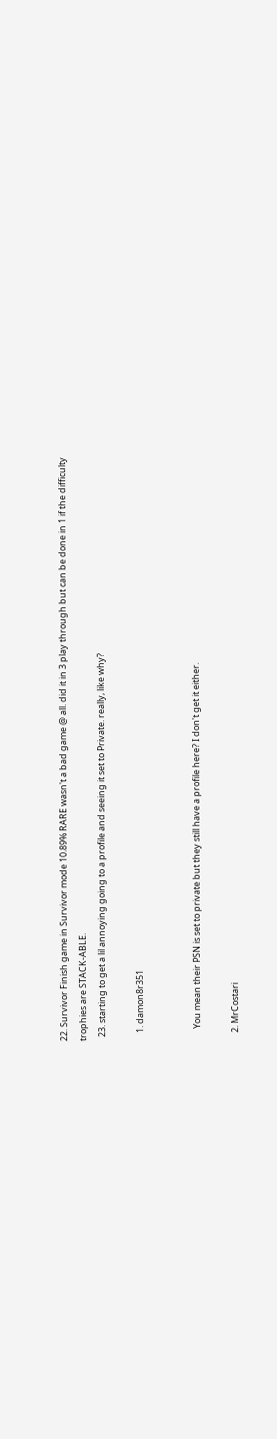22. Survivor Finish game in Survivor mode 10.89% RARE wasn't a bad game @ all. did it in 3 play through but can be done in 1 if the difficulty trophies are STACK-ABLE.
  23. starting to get a lil annoying going to a profile and seeing it set to Private. really, like why?

    1. damon8r351


      You mean their PSN is set to private but they still have a profile here? I don't get it either.

    2. MrCostari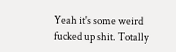Yeah it's some weird fucked up shit. Totally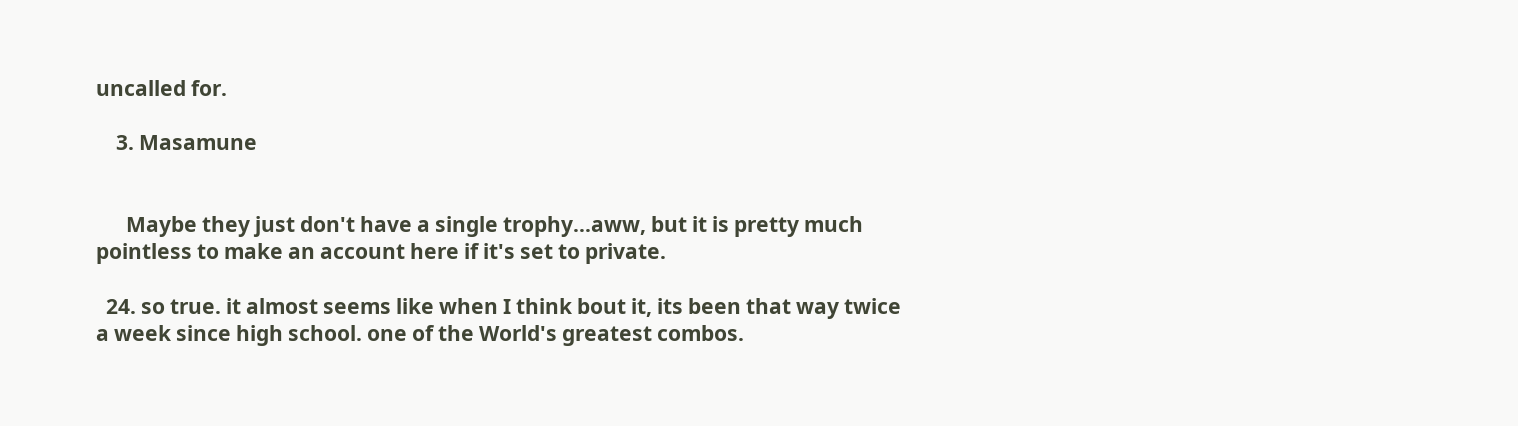uncalled for.

    3. Masamune


      Maybe they just don't have a single trophy...aww, but it is pretty much pointless to make an account here if it's set to private.

  24. so true. it almost seems like when I think bout it, its been that way twice a week since high school. one of the World's greatest combos.